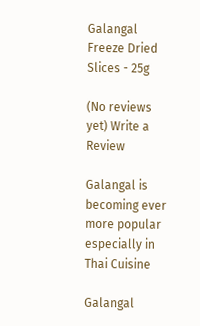Galangal Freeze Dried Slices - 25g

(No reviews yet) Write a Review

Galangal is becoming ever more popular especially in Thai Cuisine

Galangal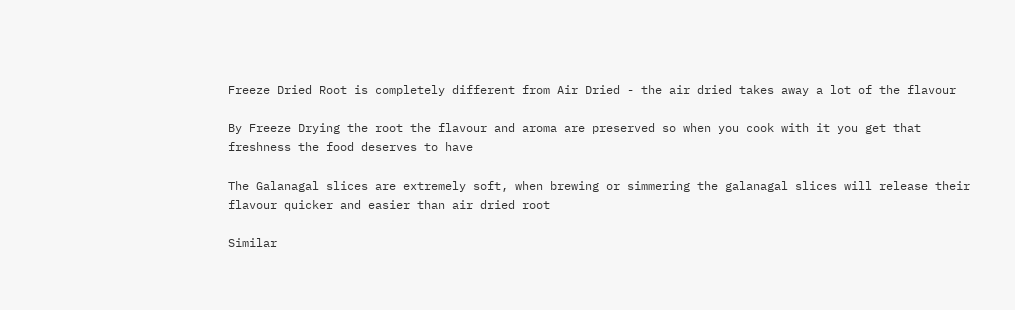Freeze Dried Root is completely different from Air Dried - the air dried takes away a lot of the flavour

By Freeze Drying the root the flavour and aroma are preserved so when you cook with it you get that freshness the food deserves to have

The Galanagal slices are extremely soft, when brewing or simmering the galanagal slices will release their flavour quicker and easier than air dried root

Similar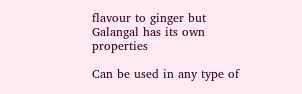flavour to ginger but Galangal has its own properties

Can be used in any type of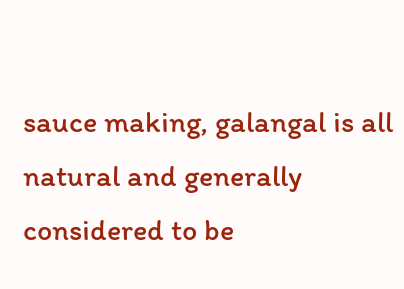sauce making, galangal is all natural and generally considered to be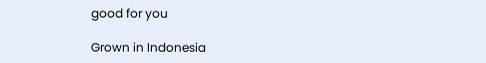good for you

Grown in Indonesia